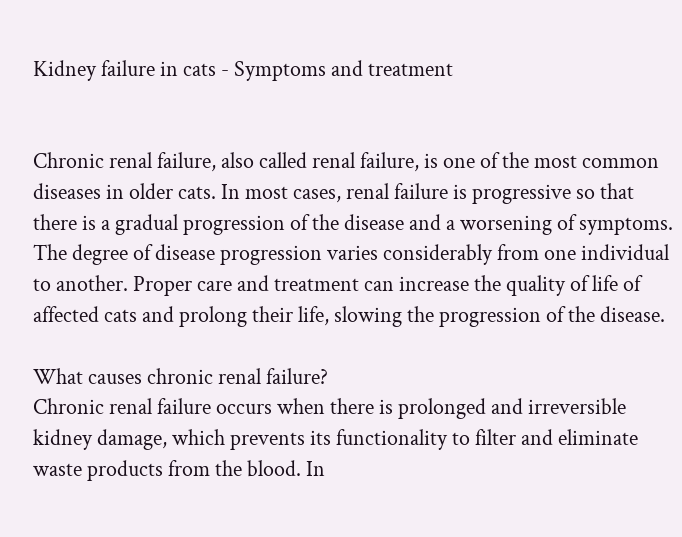Kidney failure in cats - Symptoms and treatment


Chronic renal failure, also called renal failure, is one of the most common diseases in older cats. In most cases, renal failure is progressive so that there is a gradual progression of the disease and a worsening of symptoms. The degree of disease progression varies considerably from one individual to another. Proper care and treatment can increase the quality of life of affected cats and prolong their life, slowing the progression of the disease.

What causes chronic renal failure?
Chronic renal failure occurs when there is prolonged and irreversible kidney damage, which prevents its functionality to filter and eliminate waste products from the blood. In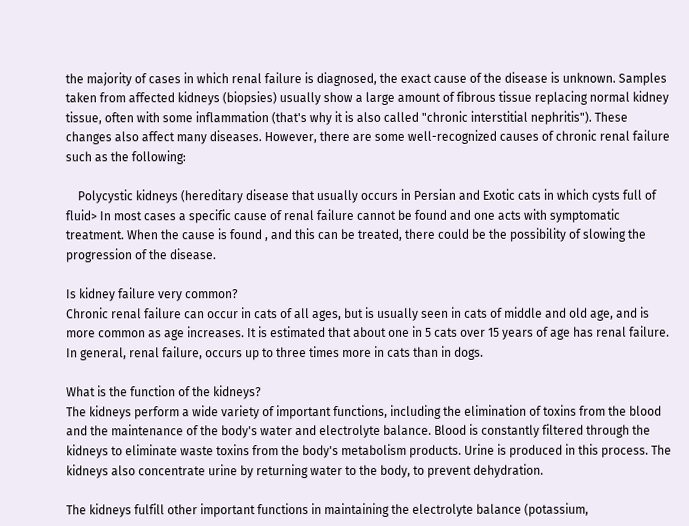the majority of cases in which renal failure is diagnosed, the exact cause of the disease is unknown. Samples taken from affected kidneys (biopsies) usually show a large amount of fibrous tissue replacing normal kidney tissue, often with some inflammation (that's why it is also called "chronic interstitial nephritis"). These changes also affect many diseases. However, there are some well-recognized causes of chronic renal failure such as the following:

    Polycystic kidneys (hereditary disease that usually occurs in Persian and Exotic cats in which cysts full of fluid> In most cases a specific cause of renal failure cannot be found and one acts with symptomatic treatment. When the cause is found , and this can be treated, there could be the possibility of slowing the progression of the disease.

Is kidney failure very common?
Chronic renal failure can occur in cats of all ages, but is usually seen in cats of middle and old age, and is more common as age increases. It is estimated that about one in 5 cats over 15 years of age has renal failure. In general, renal failure, occurs up to three times more in cats than in dogs.

What is the function of the kidneys?
The kidneys perform a wide variety of important functions, including the elimination of toxins from the blood and the maintenance of the body's water and electrolyte balance. Blood is constantly filtered through the kidneys to eliminate waste toxins from the body's metabolism products. Urine is produced in this process. The kidneys also concentrate urine by returning water to the body, to prevent dehydration.

The kidneys fulfill other important functions in maintaining the electrolyte balance (potassium,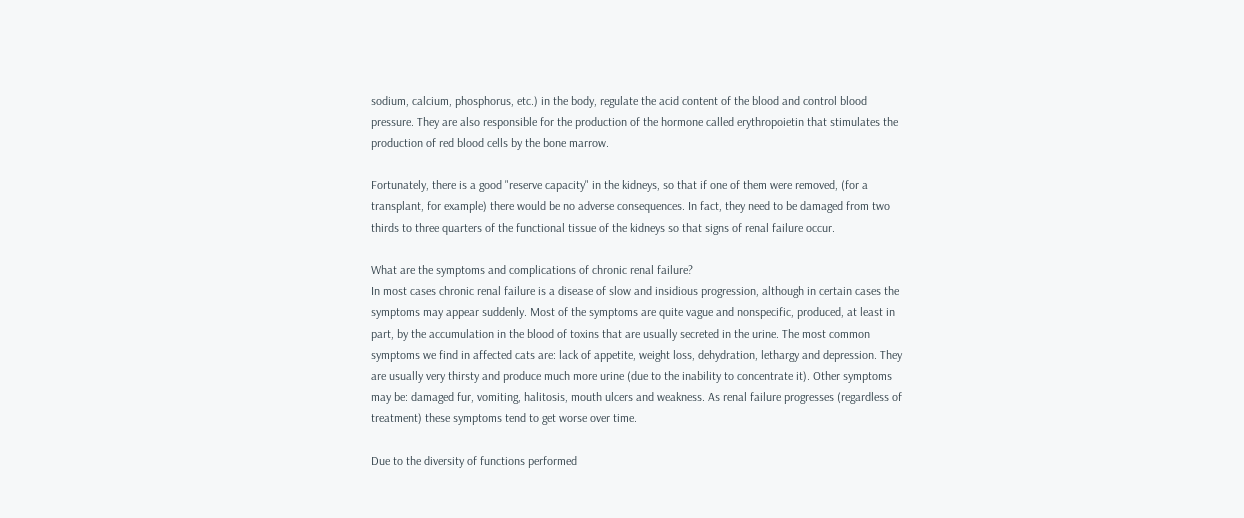sodium, calcium, phosphorus, etc.) in the body, regulate the acid content of the blood and control blood pressure. They are also responsible for the production of the hormone called erythropoietin that stimulates the production of red blood cells by the bone marrow.

Fortunately, there is a good "reserve capacity" in the kidneys, so that if one of them were removed, (for a transplant, for example) there would be no adverse consequences. In fact, they need to be damaged from two thirds to three quarters of the functional tissue of the kidneys so that signs of renal failure occur.

What are the symptoms and complications of chronic renal failure?
In most cases chronic renal failure is a disease of slow and insidious progression, although in certain cases the symptoms may appear suddenly. Most of the symptoms are quite vague and nonspecific, produced, at least in part, by the accumulation in the blood of toxins that are usually secreted in the urine. The most common symptoms we find in affected cats are: lack of appetite, weight loss, dehydration, lethargy and depression. They are usually very thirsty and produce much more urine (due to the inability to concentrate it). Other symptoms may be: damaged fur, vomiting, halitosis, mouth ulcers and weakness. As renal failure progresses (regardless of treatment) these symptoms tend to get worse over time.

Due to the diversity of functions performed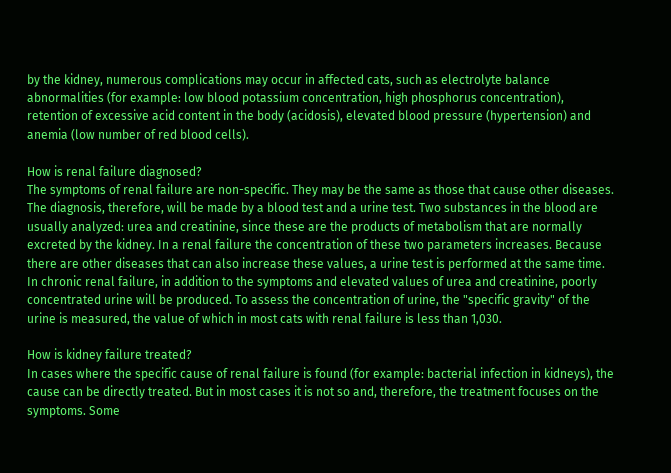by the kidney, numerous complications may occur in affected cats, such as electrolyte balance abnormalities (for example: low blood potassium concentration, high phosphorus concentration), retention of excessive acid content in the body (acidosis), elevated blood pressure (hypertension) and anemia (low number of red blood cells).

How is renal failure diagnosed?
The symptoms of renal failure are non-specific. They may be the same as those that cause other diseases. The diagnosis, therefore, will be made by a blood test and a urine test. Two substances in the blood are usually analyzed: urea and creatinine, since these are the products of metabolism that are normally excreted by the kidney. In a renal failure the concentration of these two parameters increases. Because there are other diseases that can also increase these values, a urine test is performed at the same time. In chronic renal failure, in addition to the symptoms and elevated values of urea and creatinine, poorly concentrated urine will be produced. To assess the concentration of urine, the "specific gravity" of the urine is measured, the value of which in most cats with renal failure is less than 1,030.

How is kidney failure treated?
In cases where the specific cause of renal failure is found (for example: bacterial infection in kidneys), the cause can be directly treated. But in most cases it is not so and, therefore, the treatment focuses on the symptoms. Some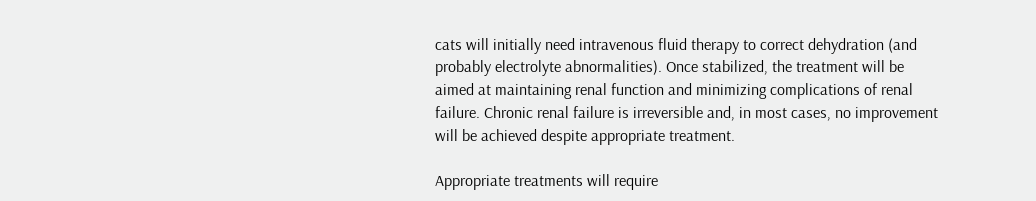cats will initially need intravenous fluid therapy to correct dehydration (and probably electrolyte abnormalities). Once stabilized, the treatment will be aimed at maintaining renal function and minimizing complications of renal failure. Chronic renal failure is irreversible and, in most cases, no improvement will be achieved despite appropriate treatment.

Appropriate treatments will require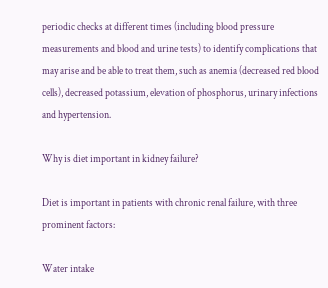periodic checks at different times (including blood pressure measurements and blood and urine tests) to identify complications that may arise and be able to treat them, such as anemia (decreased red blood cells), decreased potassium, elevation of phosphorus, urinary infections and hypertension.

Why is diet important in kidney failure?

Diet is important in patients with chronic renal failure, with three prominent factors:

Water intake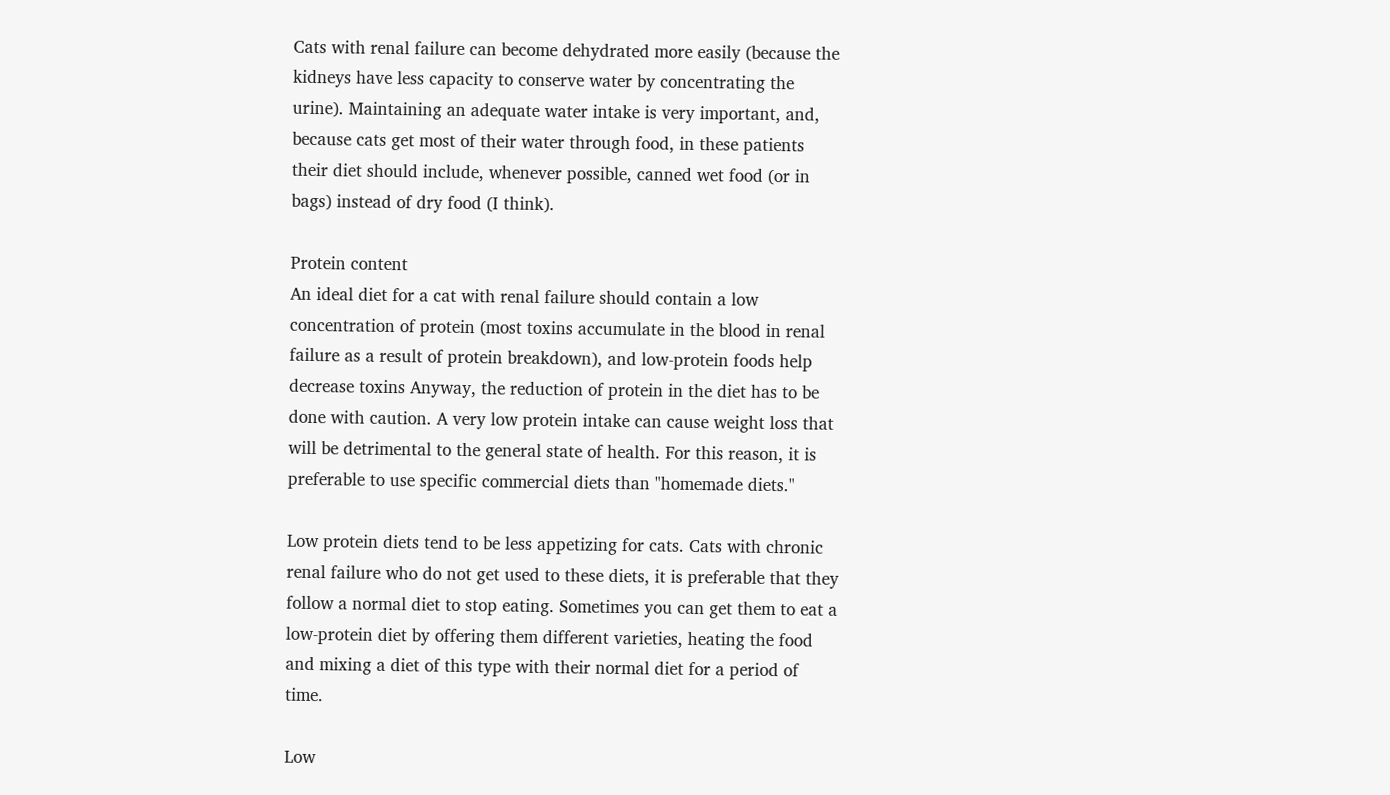Cats with renal failure can become dehydrated more easily (because the kidneys have less capacity to conserve water by concentrating the urine). Maintaining an adequate water intake is very important, and, because cats get most of their water through food, in these patients their diet should include, whenever possible, canned wet food (or in bags) instead of dry food (I think).

Protein content
An ideal diet for a cat with renal failure should contain a low concentration of protein (most toxins accumulate in the blood in renal failure as a result of protein breakdown), and low-protein foods help decrease toxins Anyway, the reduction of protein in the diet has to be done with caution. A very low protein intake can cause weight loss that will be detrimental to the general state of health. For this reason, it is preferable to use specific commercial diets than "homemade diets."

Low protein diets tend to be less appetizing for cats. Cats with chronic renal failure who do not get used to these diets, it is preferable that they follow a normal diet to stop eating. Sometimes you can get them to eat a low-protein diet by offering them different varieties, heating the food and mixing a diet of this type with their normal diet for a period of time.

Low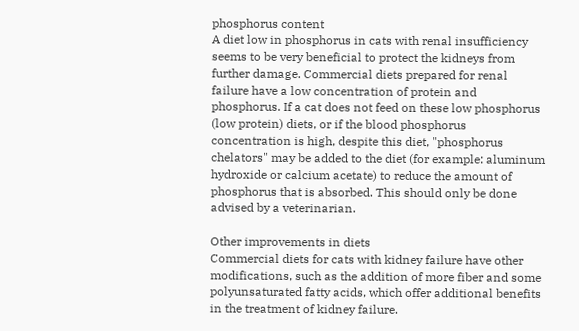phosphorus content
A diet low in phosphorus in cats with renal insufficiency seems to be very beneficial to protect the kidneys from further damage. Commercial diets prepared for renal failure have a low concentration of protein and phosphorus. If a cat does not feed on these low phosphorus (low protein) diets, or if the blood phosphorus concentration is high, despite this diet, "phosphorus chelators" may be added to the diet (for example: aluminum hydroxide or calcium acetate) to reduce the amount of phosphorus that is absorbed. This should only be done advised by a veterinarian.

Other improvements in diets
Commercial diets for cats with kidney failure have other modifications, such as the addition of more fiber and some polyunsaturated fatty acids, which offer additional benefits in the treatment of kidney failure.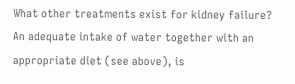What other treatments exist for kidney failure?
An adequate intake of water together with an appropriate diet (see above), is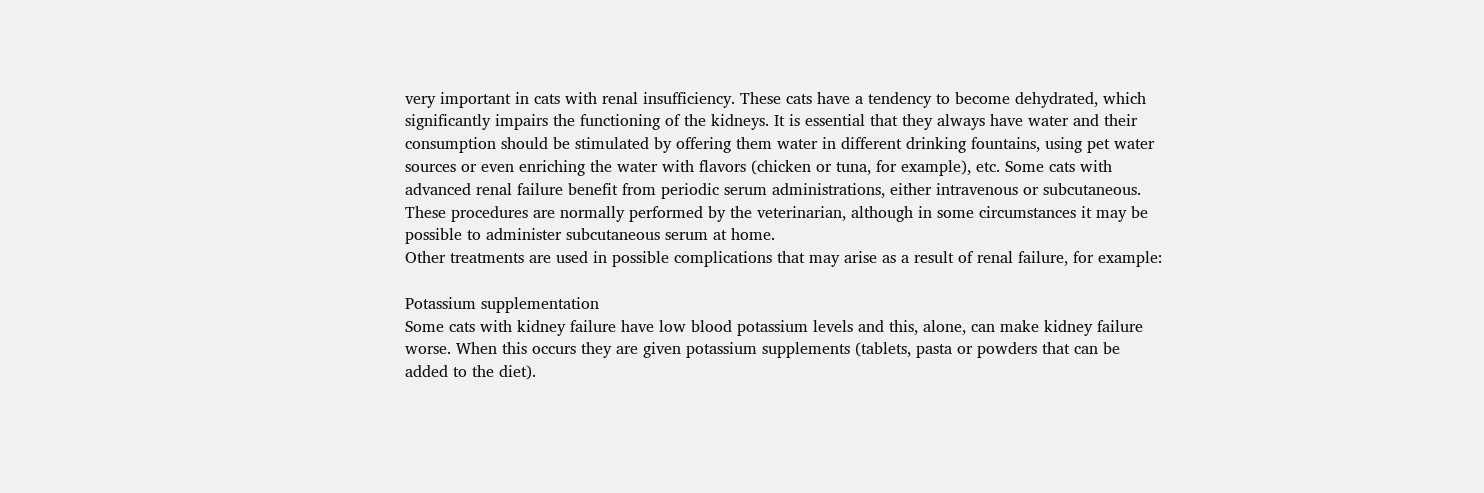very important in cats with renal insufficiency. These cats have a tendency to become dehydrated, which significantly impairs the functioning of the kidneys. It is essential that they always have water and their consumption should be stimulated by offering them water in different drinking fountains, using pet water sources or even enriching the water with flavors (chicken or tuna, for example), etc. Some cats with advanced renal failure benefit from periodic serum administrations, either intravenous or subcutaneous. These procedures are normally performed by the veterinarian, although in some circumstances it may be possible to administer subcutaneous serum at home.
Other treatments are used in possible complications that may arise as a result of renal failure, for example:

Potassium supplementation
Some cats with kidney failure have low blood potassium levels and this, alone, can make kidney failure worse. When this occurs they are given potassium supplements (tablets, pasta or powders that can be added to the diet).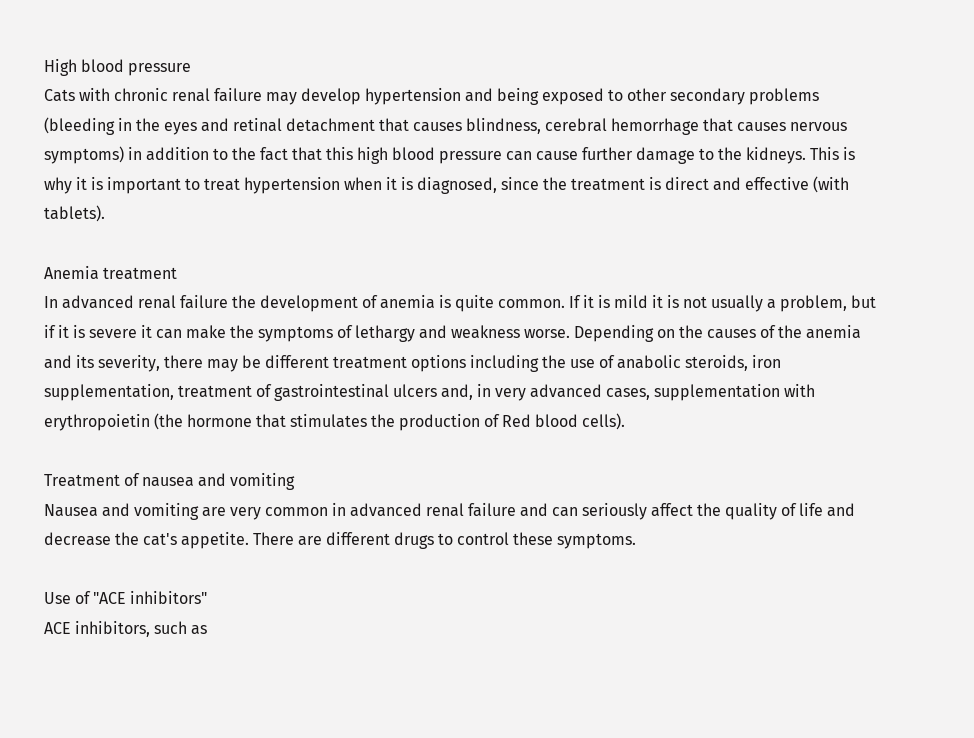High blood pressure
Cats with chronic renal failure may develop hypertension and being exposed to other secondary problems (bleeding in the eyes and retinal detachment that causes blindness, cerebral hemorrhage that causes nervous symptoms) in addition to the fact that this high blood pressure can cause further damage to the kidneys. This is why it is important to treat hypertension when it is diagnosed, since the treatment is direct and effective (with tablets).

Anemia treatment
In advanced renal failure the development of anemia is quite common. If it is mild it is not usually a problem, but if it is severe it can make the symptoms of lethargy and weakness worse. Depending on the causes of the anemia and its severity, there may be different treatment options including the use of anabolic steroids, iron supplementation, treatment of gastrointestinal ulcers and, in very advanced cases, supplementation with erythropoietin (the hormone that stimulates the production of Red blood cells).

Treatment of nausea and vomiting
Nausea and vomiting are very common in advanced renal failure and can seriously affect the quality of life and decrease the cat's appetite. There are different drugs to control these symptoms.

Use of "ACE inhibitors"
ACE inhibitors, such as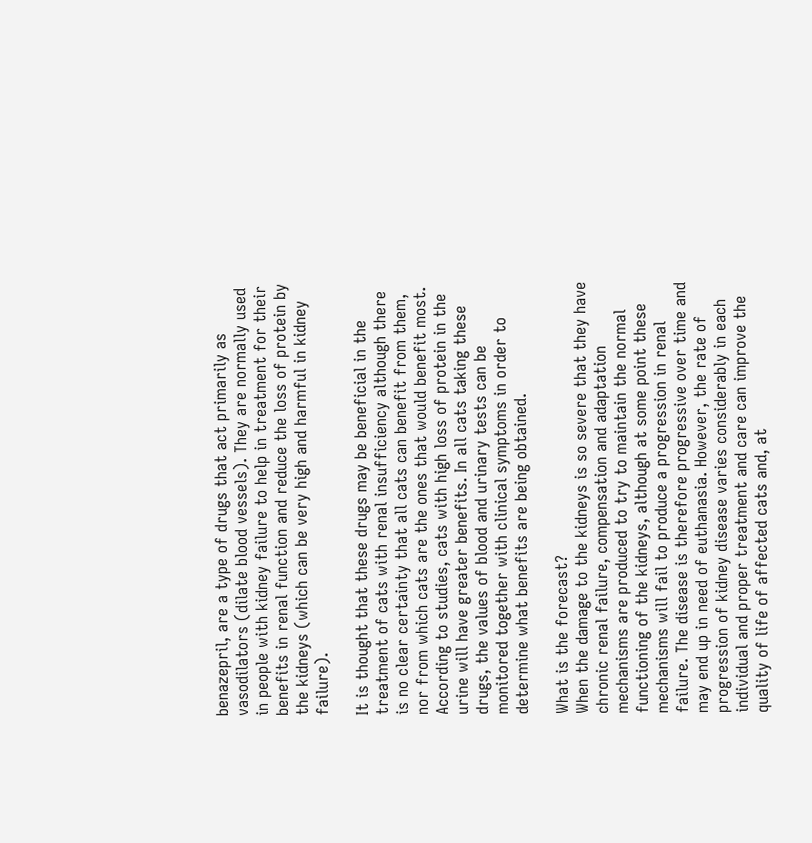benazepril, are a type of drugs that act primarily as vasodilators (dilate blood vessels). They are normally used in people with kidney failure to help in treatment for their benefits in renal function and reduce the loss of protein by the kidneys (which can be very high and harmful in kidney failure).

It is thought that these drugs may be beneficial in the treatment of cats with renal insufficiency although there is no clear certainty that all cats can benefit from them, nor from which cats are the ones that would benefit most. According to studies, cats with high loss of protein in the urine will have greater benefits. In all cats taking these drugs, the values of blood and urinary tests can be monitored together with clinical symptoms in order to determine what benefits are being obtained.

What is the forecast?
When the damage to the kidneys is so severe that they have chronic renal failure, compensation and adaptation mechanisms are produced to try to maintain the normal functioning of the kidneys, although at some point these mechanisms will fail to produce a progression in renal failure. The disease is therefore progressive over time and may end up in need of euthanasia. However, the rate of progression of kidney disease varies considerably in each individual and proper treatment and care can improve the quality of life of affected cats and, at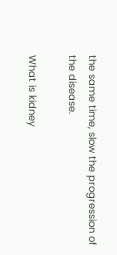the same time, slow the progression of the disease.

What is kidney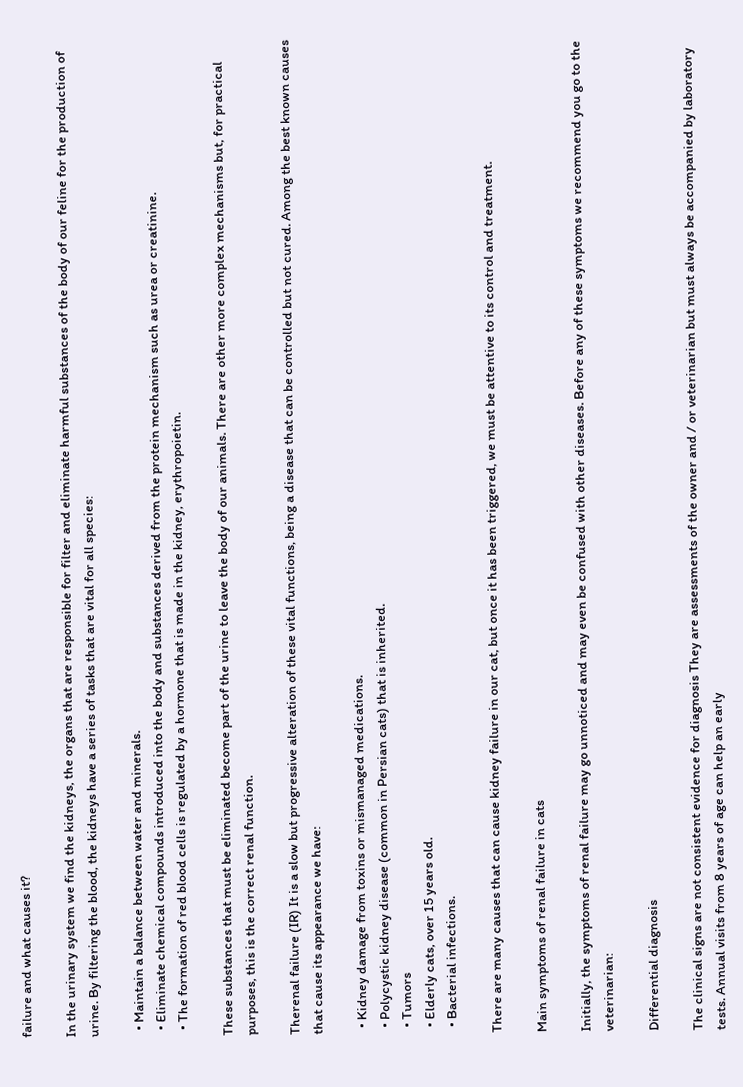failure and what causes it?

In the urinary system we find the kidneys, the organs that are responsible for filter and eliminate harmful substances of the body of our feline for the production of urine. By filtering the blood, the kidneys have a series of tasks that are vital for all species:

  • Maintain a balance between water and minerals.
  • Eliminate chemical compounds introduced into the body and substances derived from the protein mechanism such as urea or creatinine.
  • The formation of red blood cells is regulated by a hormone that is made in the kidney, erythropoietin.

These substances that must be eliminated become part of the urine to leave the body of our animals. There are other more complex mechanisms but, for practical purposes, this is the correct renal function.

Therenal failure (IR) It is a slow but progressive alteration of these vital functions, being a disease that can be controlled but not cured. Among the best known causes that cause its appearance we have:

  • Kidney damage from toxins or mismanaged medications.
  • Polycystic kidney disease (common in Persian cats) that is inherited.
  • Tumors
  • Elderly cats, over 15 years old.
  • Bacterial infections.

There are many causes that can cause kidney failure in our cat, but once it has been triggered, we must be attentive to its control and treatment.

Main symptoms of renal failure in cats

Initially, the symptoms of renal failure may go unnoticed and may even be confused with other diseases. Before any of these symptoms we recommend you go to the veterinarian:

Differential diagnosis

The clinical signs are not consistent evidence for diagnosis They are assessments of the owner and / or veterinarian but must always be accompanied by laboratory tests. Annual visits from 8 years of age can help an early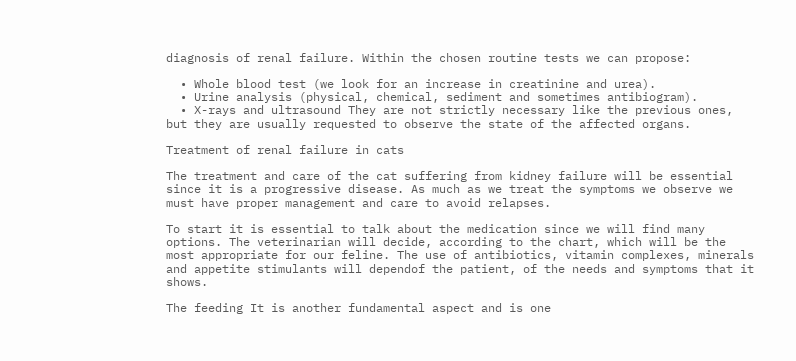diagnosis of renal failure. Within the chosen routine tests we can propose:

  • Whole blood test (we look for an increase in creatinine and urea).
  • Urine analysis (physical, chemical, sediment and sometimes antibiogram).
  • X-rays and ultrasound They are not strictly necessary like the previous ones, but they are usually requested to observe the state of the affected organs.

Treatment of renal failure in cats

The treatment and care of the cat suffering from kidney failure will be essential since it is a progressive disease. As much as we treat the symptoms we observe we must have proper management and care to avoid relapses.

To start it is essential to talk about the medication since we will find many options. The veterinarian will decide, according to the chart, which will be the most appropriate for our feline. The use of antibiotics, vitamin complexes, minerals and appetite stimulants will dependof the patient, of the needs and symptoms that it shows.

The feeding It is another fundamental aspect and is one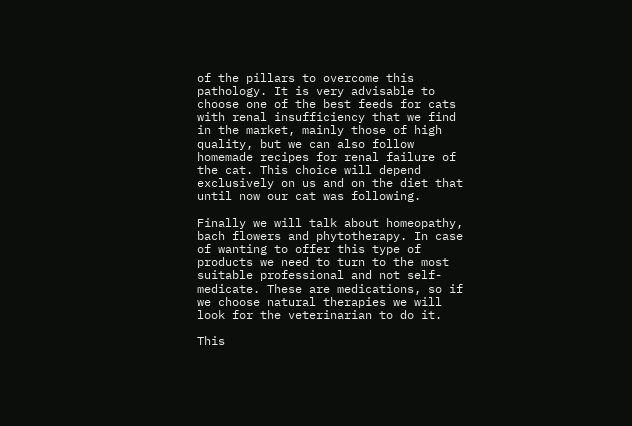of the pillars to overcome this pathology. It is very advisable to choose one of the best feeds for cats with renal insufficiency that we find in the market, mainly those of high quality, but we can also follow homemade recipes for renal failure of the cat. This choice will depend exclusively on us and on the diet that until now our cat was following.

Finally we will talk about homeopathy, bach flowers and phytotherapy. In case of wanting to offer this type of products we need to turn to the most suitable professional and not self-medicate. These are medications, so if we choose natural therapies we will look for the veterinarian to do it.

This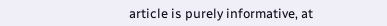article is purely informative, at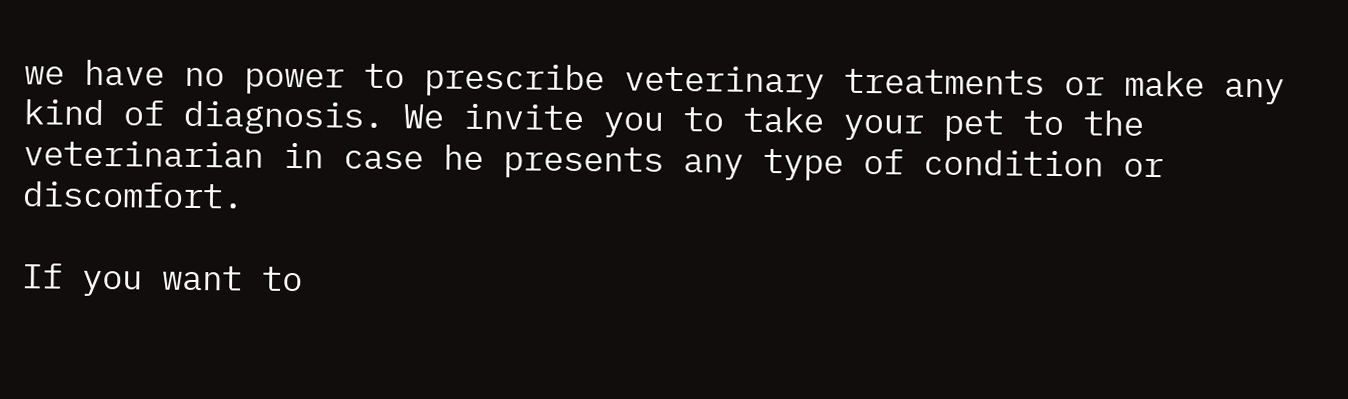we have no power to prescribe veterinary treatments or make any kind of diagnosis. We invite you to take your pet to the veterinarian in case he presents any type of condition or discomfort.

If you want to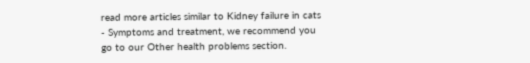read more articles similar to Kidney failure in cats - Symptoms and treatment, we recommend you go to our Other health problems section.